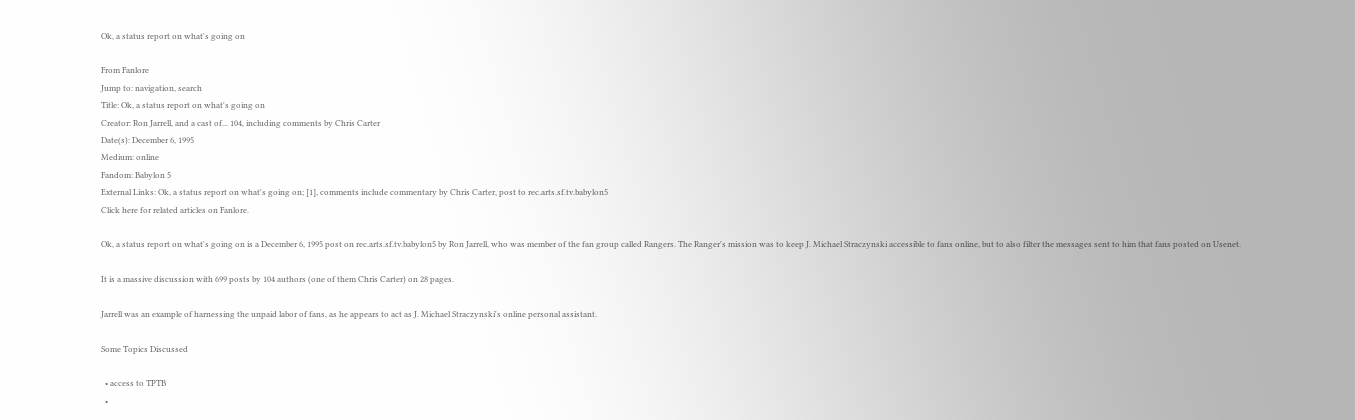Ok, a status report on what's going on

From Fanlore
Jump to: navigation, search
Title: Ok, a status report on what's going on
Creator: Ron Jarrell, and a cast of... 104, including comments by Chris Carter
Date(s): December 6, 1995
Medium: online
Fandom: Babylon 5
External Links: Ok, a status report on what's going on; [1], comments include commentary by Chris Carter, post to rec.arts.sf.tv.babylon5
Click here for related articles on Fanlore.

Ok, a status report on what's going on is a December 6, 1995 post on rec.arts.sf.tv.babylon5 by Ron Jarrell, who was member of the fan group called Rangers. The Ranger's mission was to keep J. Michael Straczynski accessible to fans online, but to also filter the messages sent to him that fans posted on Usenet.

It is a massive discussion with 699 posts by 104 authors (one of them Chris Carter) on 28 pages.

Jarrell was an example of harnessing the unpaid labor of fans, as he appears to act as J. Michael Straczynski's online personal assistant.

Some Topics Discussed

  • access to TPTB
  •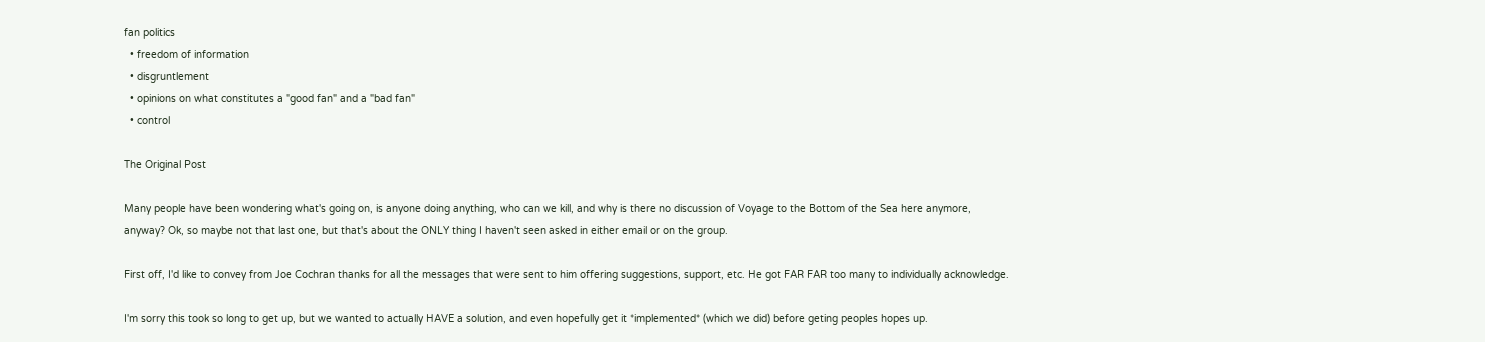fan politics
  • freedom of information
  • disgruntlement
  • opinions on what constitutes a "good fan" and a "bad fan"
  • control

The Original Post

Many people have been wondering what's going on, is anyone doing anything, who can we kill, and why is there no discussion of Voyage to the Bottom of the Sea here anymore, anyway? Ok, so maybe not that last one, but that's about the ONLY thing I haven't seen asked in either email or on the group.

First off, I'd like to convey from Joe Cochran thanks for all the messages that were sent to him offering suggestions, support, etc. He got FAR FAR too many to individually acknowledge.

I'm sorry this took so long to get up, but we wanted to actually HAVE a solution, and even hopefully get it *implemented* (which we did) before geting peoples hopes up.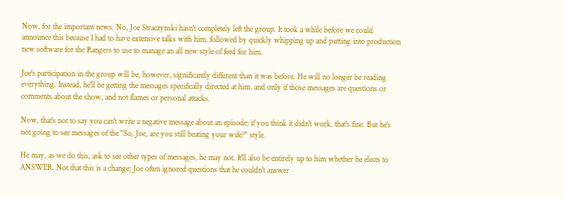Now, for the important news. No, Joe Straczynski hasn't completely left the group. It took a while before we could announce this because I had to have extensive talks with him, followed by quickly whipping up and putting into production new software for the Rangers to use to manage an all new style of feed for him.

Joe's participation in the group will be, however, significantly different than it was before. He will no longer be reading everything. Instead, he'll be getting the messages specifically directed at him, and only if those messages are questions or comments about the show, and not flames or personal attacks.

Now, that's not to say you can't write a negative message about an episode; if you think it didn't work, that's fine. But he's not going to see messages of the "So, Joe, are you still beating your wife?" style.

He may, as we do this, ask to see other types of messages, he may not. It'll also be entirely up to him whether he elects to ANSWER. Not that this is a change; Joe often ignored questions that he couldn't answer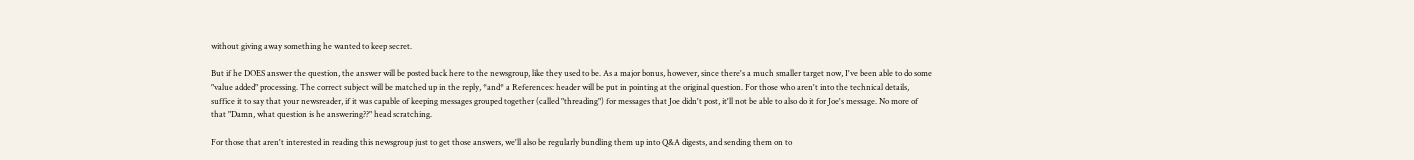without giving away something he wanted to keep secret.

But if he DOES answer the question, the answer will be posted back here to the newsgroup, like they used to be. As a major bonus, however, since there's a much smaller target now, I've been able to do some "value added" processing. The correct subject will be matched up in the reply, *and* a References: header will be put in pointing at the original question. For those who aren't into the technical details, suffice it to say that your newsreader, if it was capable of keeping messages grouped together (called "threading") for messages that Joe didn't post, it'll not be able to also do it for Joe's message. No more of that "Damn, what question is he answering??" head scratching.

For those that aren't interested in reading this newsgroup just to get those answers, we'll also be regularly bundling them up into Q&A digests, and sending them on to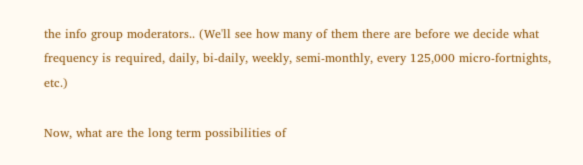the info group moderators.. (We'll see how many of them there are before we decide what frequency is required, daily, bi-daily, weekly, semi-monthly, every 125,000 micro-fortnights, etc.)

Now, what are the long term possibilities of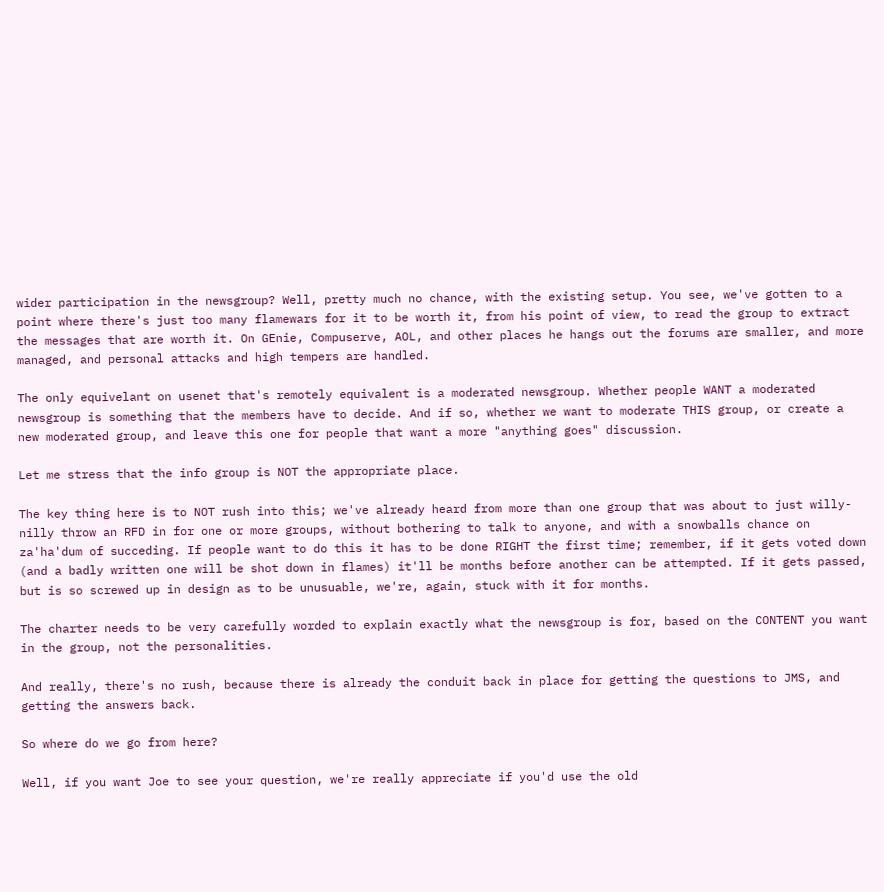wider participation in the newsgroup? Well, pretty much no chance, with the existing setup. You see, we've gotten to a point where there's just too many flamewars for it to be worth it, from his point of view, to read the group to extract the messages that are worth it. On GEnie, Compuserve, AOL, and other places he hangs out the forums are smaller, and more managed, and personal attacks and high tempers are handled.

The only equivelant on usenet that's remotely equivalent is a moderated newsgroup. Whether people WANT a moderated newsgroup is something that the members have to decide. And if so, whether we want to moderate THIS group, or create a new moderated group, and leave this one for people that want a more "anything goes" discussion.

Let me stress that the info group is NOT the appropriate place.

The key thing here is to NOT rush into this; we've already heard from more than one group that was about to just willy-nilly throw an RFD in for one or more groups, without bothering to talk to anyone, and with a snowballs chance on za'ha'dum of succeding. If people want to do this it has to be done RIGHT the first time; remember, if it gets voted down (and a badly written one will be shot down in flames) it'll be months before another can be attempted. If it gets passed, but is so screwed up in design as to be unusuable, we're, again, stuck with it for months.

The charter needs to be very carefully worded to explain exactly what the newsgroup is for, based on the CONTENT you want in the group, not the personalities.

And really, there's no rush, because there is already the conduit back in place for getting the questions to JMS, and getting the answers back.

So where do we go from here?

Well, if you want Joe to see your question, we're really appreciate if you'd use the old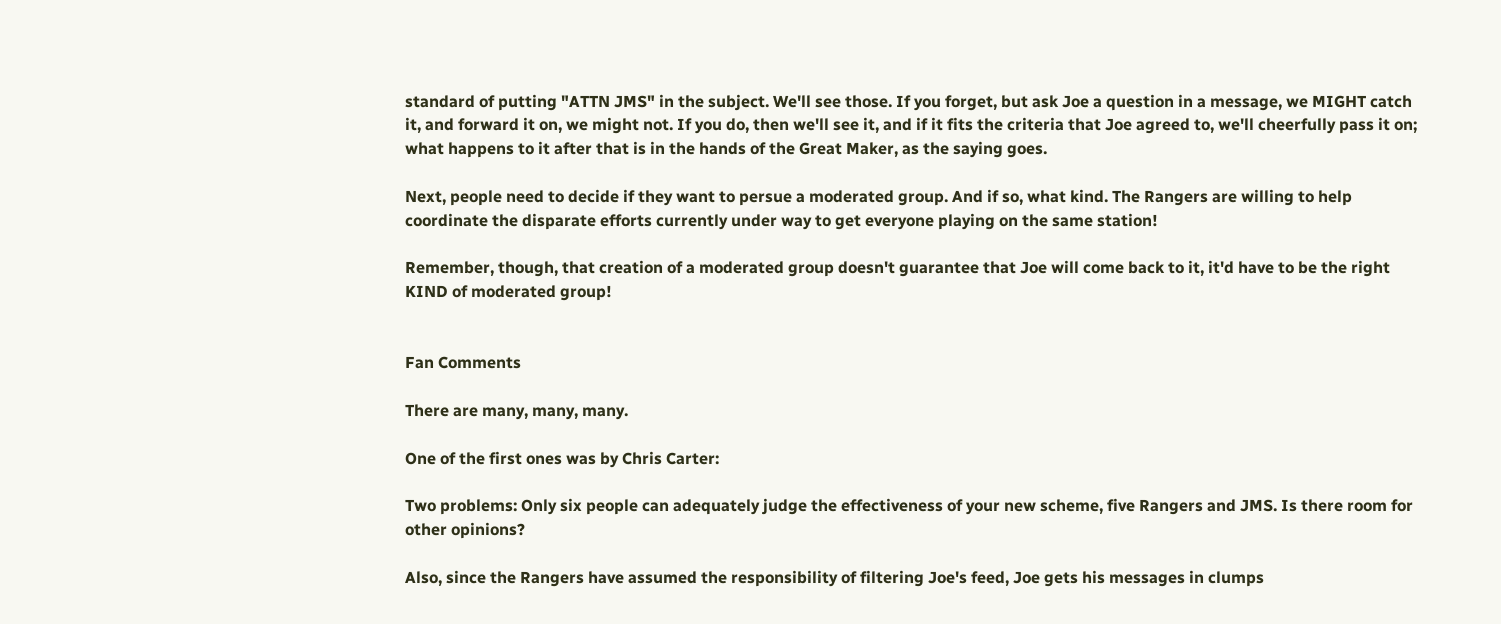standard of putting "ATTN JMS" in the subject. We'll see those. If you forget, but ask Joe a question in a message, we MIGHT catch it, and forward it on, we might not. If you do, then we'll see it, and if it fits the criteria that Joe agreed to, we'll cheerfully pass it on; what happens to it after that is in the hands of the Great Maker, as the saying goes.

Next, people need to decide if they want to persue a moderated group. And if so, what kind. The Rangers are willing to help coordinate the disparate efforts currently under way to get everyone playing on the same station!

Remember, though, that creation of a moderated group doesn't guarantee that Joe will come back to it, it'd have to be the right KIND of moderated group!


Fan Comments

There are many, many, many.

One of the first ones was by Chris Carter:

Two problems: Only six people can adequately judge the effectiveness of your new scheme, five Rangers and JMS. Is there room for other opinions?

Also, since the Rangers have assumed the responsibility of filtering Joe's feed, Joe gets his messages in clumps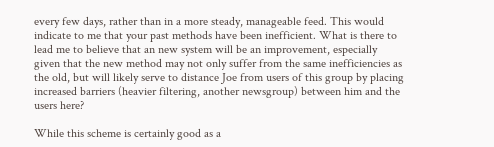every few days, rather than in a more steady, manageable feed. This would indicate to me that your past methods have been inefficient. What is there to lead me to believe that an new system will be an improvement, especially given that the new method may not only suffer from the same inefficiencies as the old, but will likely serve to distance Joe from users of this group by placing increased barriers (heavier filtering, another newsgroup) between him and the users here?

While this scheme is certainly good as a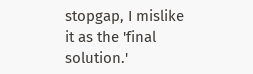stopgap, I mislike it as the 'final solution.'